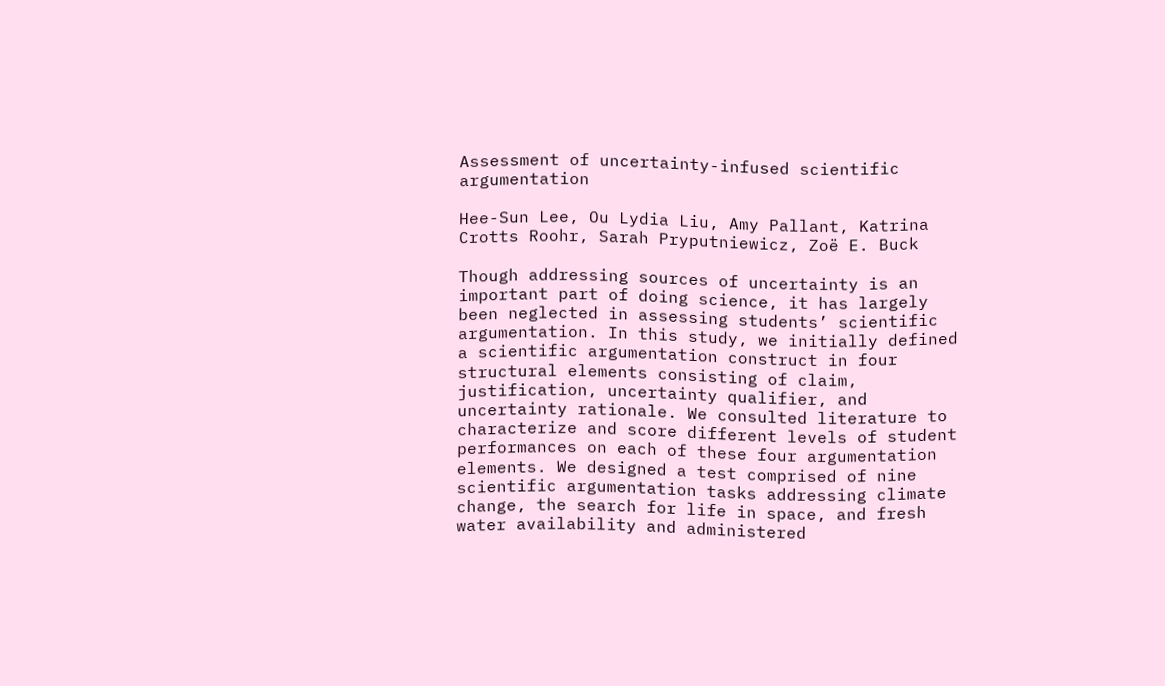Assessment of uncertainty-infused scientific argumentation

Hee-Sun Lee, Ou Lydia Liu, Amy Pallant, Katrina Crotts Roohr, Sarah Pryputniewicz, Zoë E. Buck

Though addressing sources of uncertainty is an important part of doing science, it has largely been neglected in assessing students’ scientific argumentation. In this study, we initially defined a scientific argumentation construct in four structural elements consisting of claim, justification, uncertainty qualifier, and uncertainty rationale. We consulted literature to characterize and score different levels of student performances on each of these four argumentation elements. We designed a test comprised of nine scientific argumentation tasks addressing climate change, the search for life in space, and fresh water availability and administered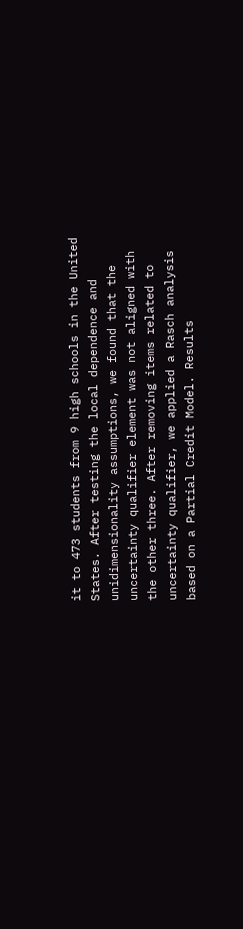it to 473 students from 9 high schools in the United States. After testing the local dependence and unidimensionality assumptions, we found that the uncertainty qualifier element was not aligned with the other three. After removing items related to uncertainty qualifier, we applied a Rasch analysis based on a Partial Credit Model. Results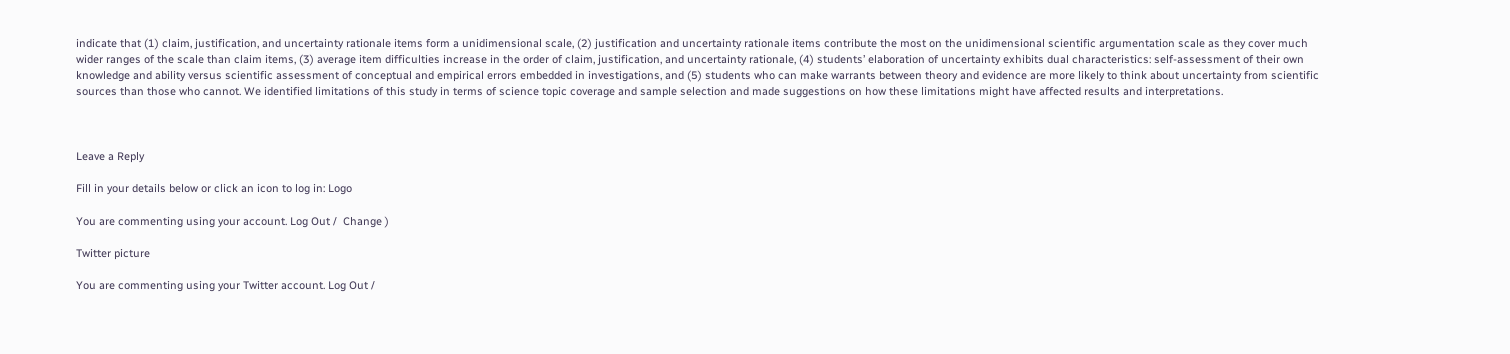indicate that (1) claim, justification, and uncertainty rationale items form a unidimensional scale, (2) justification and uncertainty rationale items contribute the most on the unidimensional scientific argumentation scale as they cover much wider ranges of the scale than claim items, (3) average item difficulties increase in the order of claim, justification, and uncertainty rationale, (4) students’ elaboration of uncertainty exhibits dual characteristics: self-assessment of their own knowledge and ability versus scientific assessment of conceptual and empirical errors embedded in investigations, and (5) students who can make warrants between theory and evidence are more likely to think about uncertainty from scientific sources than those who cannot. We identified limitations of this study in terms of science topic coverage and sample selection and made suggestions on how these limitations might have affected results and interpretations.



Leave a Reply

Fill in your details below or click an icon to log in: Logo

You are commenting using your account. Log Out /  Change )

Twitter picture

You are commenting using your Twitter account. Log Out /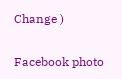Change )

Facebook photo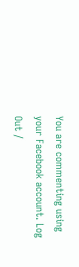You are commenting using your Facebook account. Log Out /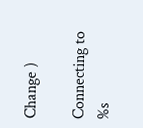Change )

Connecting to %s